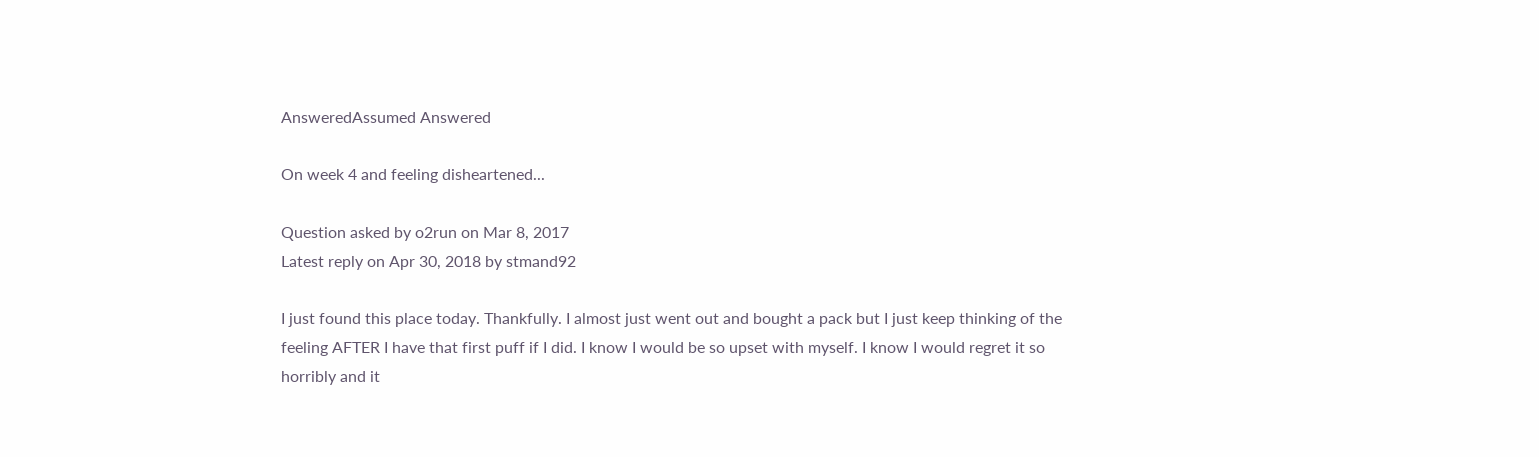AnsweredAssumed Answered

On week 4 and feeling disheartened...

Question asked by o2run on Mar 8, 2017
Latest reply on Apr 30, 2018 by stmand92

I just found this place today. Thankfully. I almost just went out and bought a pack but I just keep thinking of the feeling AFTER I have that first puff if I did. I know I would be so upset with myself. I know I would regret it so horribly and it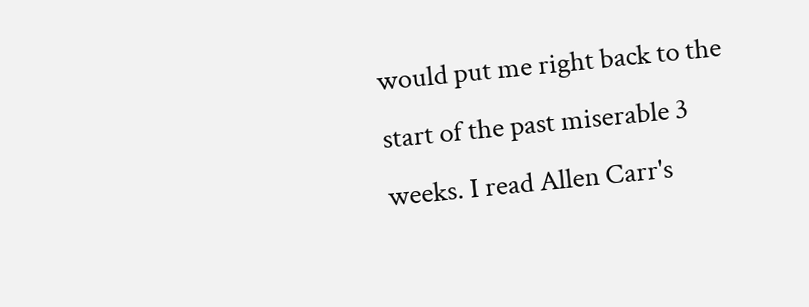would put me right back to the start of the past miserable 3 weeks. I read Allen Carr's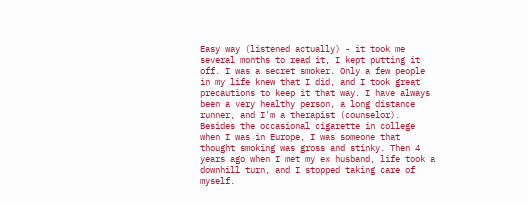Easy way (listened actually) - it took me several months to read it, I kept putting it off. I was a secret smoker. Only a few people in my life knew that I did, and I took great precautions to keep it that way. I have always been a very healthy person, a long distance runner, and I'm a therapist (counselor). Besides the occasional cigarette in college when I was in Europe, I was someone that thought smoking was gross and stinky. Then 4 years ago when I met my ex husband, life took a downhill turn, and I stopped taking care of myself.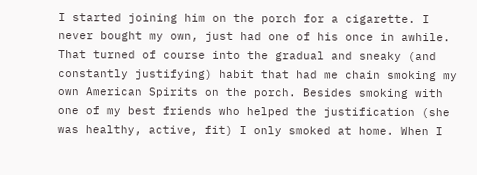I started joining him on the porch for a cigarette. I never bought my own, just had one of his once in awhile. That turned of course into the gradual and sneaky (and constantly justifying) habit that had me chain smoking my own American Spirits on the porch. Besides smoking with one of my best friends who helped the justification (she was healthy, active, fit) I only smoked at home. When I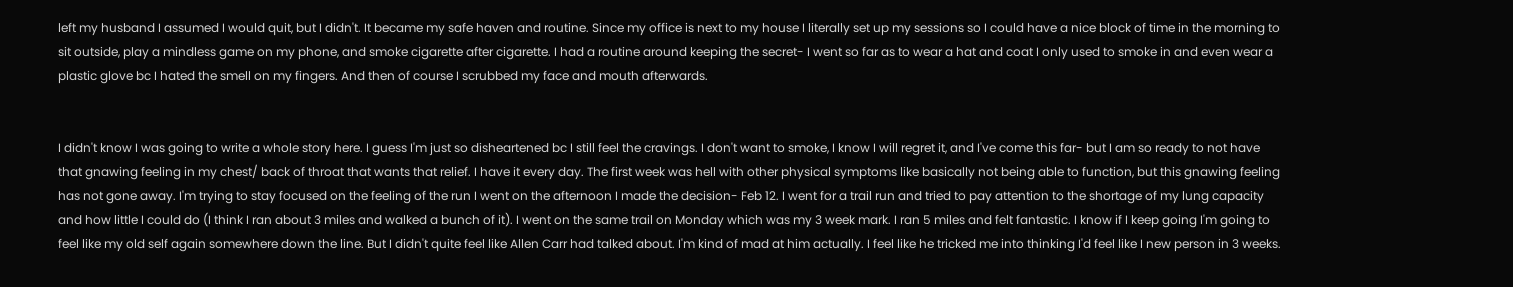left my husband I assumed I would quit, but I didn't. It became my safe haven and routine. Since my office is next to my house I literally set up my sessions so I could have a nice block of time in the morning to sit outside, play a mindless game on my phone, and smoke cigarette after cigarette. I had a routine around keeping the secret- I went so far as to wear a hat and coat I only used to smoke in and even wear a plastic glove bc I hated the smell on my fingers. And then of course I scrubbed my face and mouth afterwards.


I didn't know I was going to write a whole story here. I guess I'm just so disheartened bc I still feel the cravings. I don't want to smoke, I know I will regret it, and I've come this far- but I am so ready to not have that gnawing feeling in my chest/ back of throat that wants that relief. I have it every day. The first week was hell with other physical symptoms like basically not being able to function, but this gnawing feeling has not gone away. I'm trying to stay focused on the feeling of the run I went on the afternoon I made the decision- Feb 12. I went for a trail run and tried to pay attention to the shortage of my lung capacity and how little I could do (I think I ran about 3 miles and walked a bunch of it). I went on the same trail on Monday which was my 3 week mark. I ran 5 miles and felt fantastic. I know if I keep going I'm going to feel like my old self again somewhere down the line. But I didn't quite feel like Allen Carr had talked about. I'm kind of mad at him actually. I feel like he tricked me into thinking I'd feel like I new person in 3 weeks.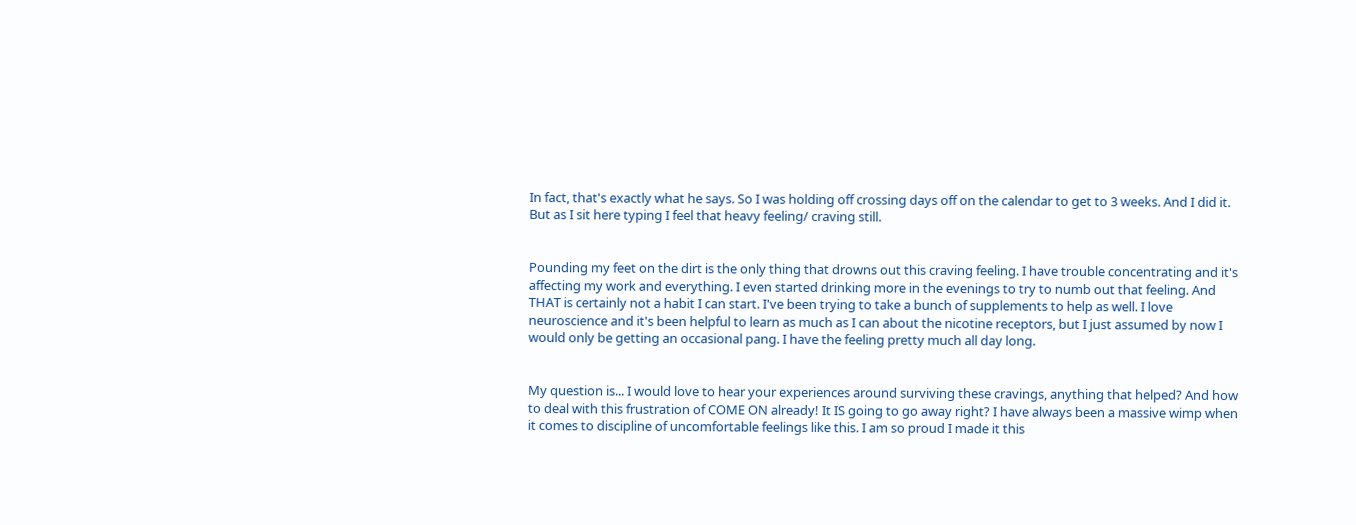In fact, that's exactly what he says. So I was holding off crossing days off on the calendar to get to 3 weeks. And I did it. But as I sit here typing I feel that heavy feeling/ craving still.


Pounding my feet on the dirt is the only thing that drowns out this craving feeling. I have trouble concentrating and it's affecting my work and everything. I even started drinking more in the evenings to try to numb out that feeling. And THAT is certainly not a habit I can start. I've been trying to take a bunch of supplements to help as well. I love neuroscience and it's been helpful to learn as much as I can about the nicotine receptors, but I just assumed by now I would only be getting an occasional pang. I have the feeling pretty much all day long.


My question is... I would love to hear your experiences around surviving these cravings, anything that helped? And how to deal with this frustration of COME ON already! It IS going to go away right? I have always been a massive wimp when it comes to discipline of uncomfortable feelings like this. I am so proud I made it this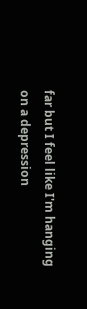far but I feel like I'm hanging on a depression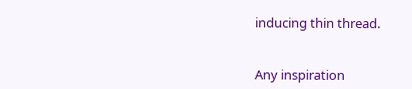inducing thin thread.


Any inspiration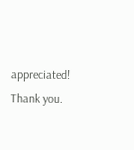appreciated! Thank you.